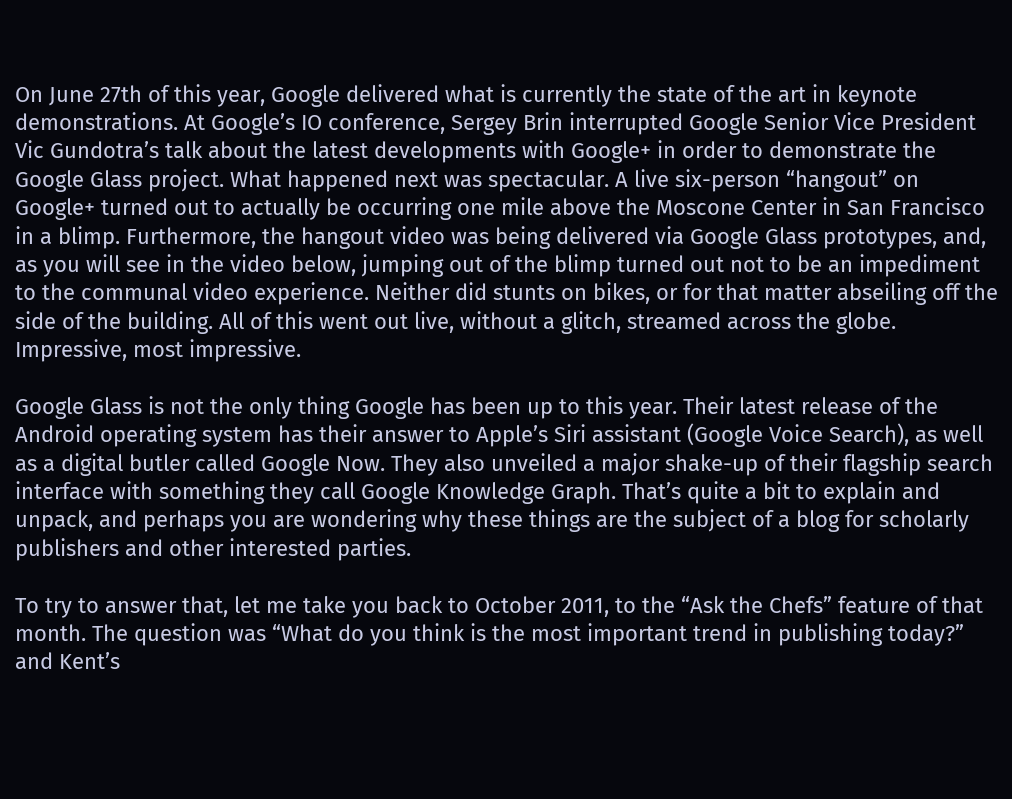On June 27th of this year, Google delivered what is currently the state of the art in keynote demonstrations. At Google’s IO conference, Sergey Brin interrupted Google Senior Vice President Vic Gundotra’s talk about the latest developments with Google+ in order to demonstrate the Google Glass project. What happened next was spectacular. A live six-person “hangout” on Google+ turned out to actually be occurring one mile above the Moscone Center in San Francisco in a blimp. Furthermore, the hangout video was being delivered via Google Glass prototypes, and, as you will see in the video below, jumping out of the blimp turned out not to be an impediment to the communal video experience. Neither did stunts on bikes, or for that matter abseiling off the side of the building. All of this went out live, without a glitch, streamed across the globe. Impressive, most impressive.

Google Glass is not the only thing Google has been up to this year. Their latest release of the Android operating system has their answer to Apple’s Siri assistant (Google Voice Search), as well as a digital butler called Google Now. They also unveiled a major shake-up of their flagship search interface with something they call Google Knowledge Graph. That’s quite a bit to explain and unpack, and perhaps you are wondering why these things are the subject of a blog for scholarly publishers and other interested parties.

To try to answer that, let me take you back to October 2011, to the “Ask the Chefs” feature of that month. The question was “What do you think is the most important trend in publishing today?” and Kent’s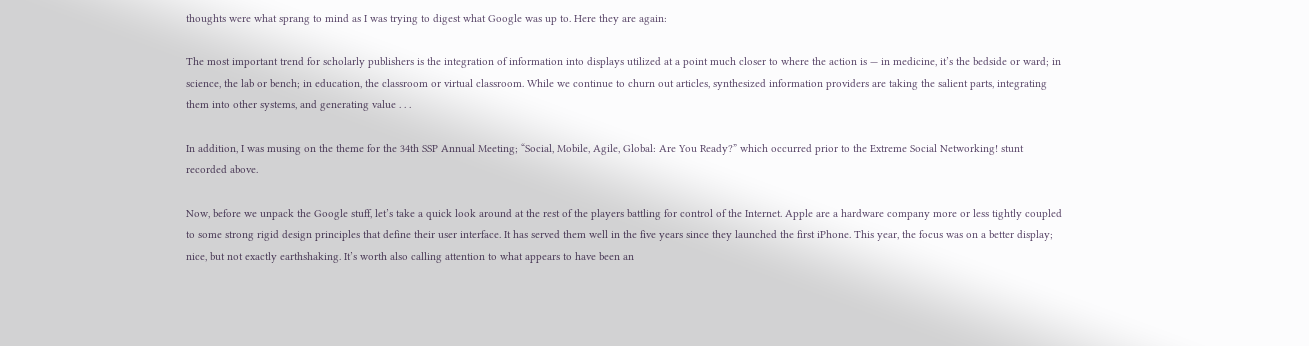thoughts were what sprang to mind as I was trying to digest what Google was up to. Here they are again:

The most important trend for scholarly publishers is the integration of information into displays utilized at a point much closer to where the action is — in medicine, it’s the bedside or ward; in science, the lab or bench; in education, the classroom or virtual classroom. While we continue to churn out articles, synthesized information providers are taking the salient parts, integrating them into other systems, and generating value . . .

In addition, I was musing on the theme for the 34th SSP Annual Meeting; “Social, Mobile, Agile, Global: Are You Ready?” which occurred prior to the Extreme Social Networking! stunt recorded above.

Now, before we unpack the Google stuff, let’s take a quick look around at the rest of the players battling for control of the Internet. Apple are a hardware company more or less tightly coupled to some strong rigid design principles that define their user interface. It has served them well in the five years since they launched the first iPhone. This year, the focus was on a better display; nice, but not exactly earthshaking. It’s worth also calling attention to what appears to have been an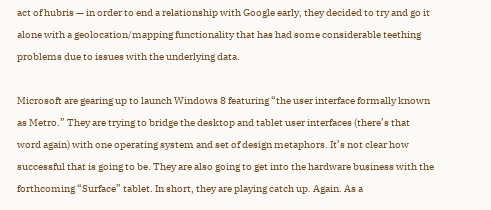act of hubris — in order to end a relationship with Google early, they decided to try and go it alone with a geolocation/mapping functionality that has had some considerable teething problems due to issues with the underlying data.

Microsoft are gearing up to launch Windows 8 featuring “the user interface formally known as Metro.” They are trying to bridge the desktop and tablet user interfaces (there’s that word again) with one operating system and set of design metaphors. It’s not clear how successful that is going to be. They are also going to get into the hardware business with the forthcoming “Surface” tablet. In short, they are playing catch up. Again. As a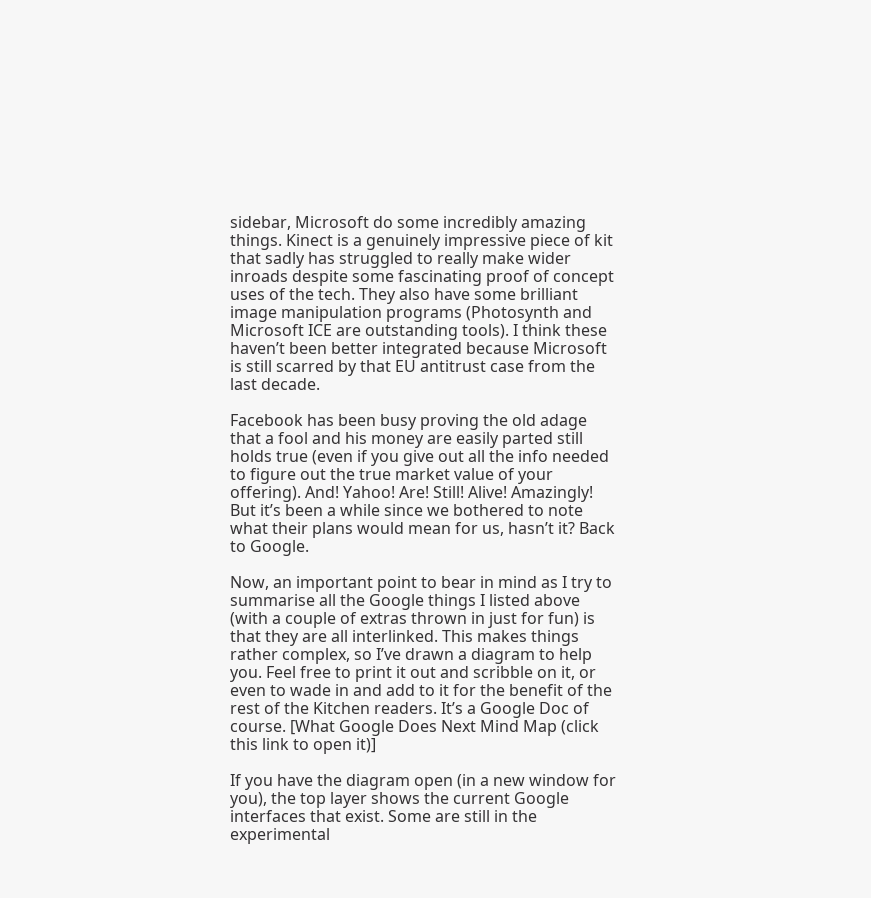sidebar, Microsoft do some incredibly amazing things. Kinect is a genuinely impressive piece of kit that sadly has struggled to really make wider inroads despite some fascinating proof of concept uses of the tech. They also have some brilliant image manipulation programs (Photosynth and Microsoft ICE are outstanding tools). I think these haven’t been better integrated because Microsoft is still scarred by that EU antitrust case from the last decade.

Facebook has been busy proving the old adage that a fool and his money are easily parted still holds true (even if you give out all the info needed to figure out the true market value of your offering). And! Yahoo! Are! Still! Alive! Amazingly! But it’s been a while since we bothered to note what their plans would mean for us, hasn’t it? Back to Google.

Now, an important point to bear in mind as I try to summarise all the Google things I listed above (with a couple of extras thrown in just for fun) is that they are all interlinked. This makes things rather complex, so I’ve drawn a diagram to help you. Feel free to print it out and scribble on it, or even to wade in and add to it for the benefit of the rest of the Kitchen readers. It’s a Google Doc of course. [What Google Does Next Mind Map (click this link to open it)]

If you have the diagram open (in a new window for you), the top layer shows the current Google interfaces that exist. Some are still in the experimental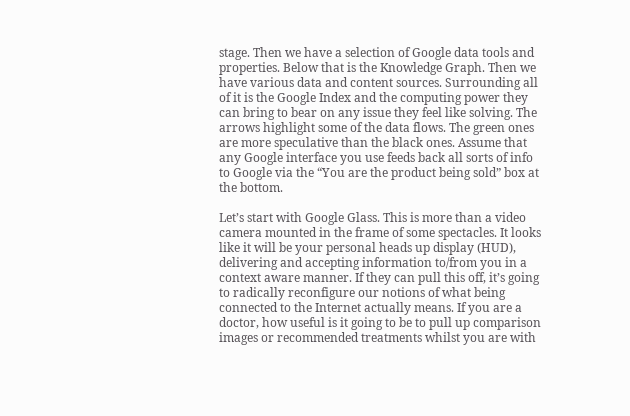stage. Then we have a selection of Google data tools and properties. Below that is the Knowledge Graph. Then we have various data and content sources. Surrounding all of it is the Google Index and the computing power they can bring to bear on any issue they feel like solving. The arrows highlight some of the data flows. The green ones are more speculative than the black ones. Assume that any Google interface you use feeds back all sorts of info to Google via the “You are the product being sold” box at the bottom.

Let’s start with Google Glass. This is more than a video camera mounted in the frame of some spectacles. It looks like it will be your personal heads up display (HUD), delivering and accepting information to/from you in a context aware manner. If they can pull this off, it’s going to radically reconfigure our notions of what being connected to the Internet actually means. If you are a doctor, how useful is it going to be to pull up comparison images or recommended treatments whilst you are with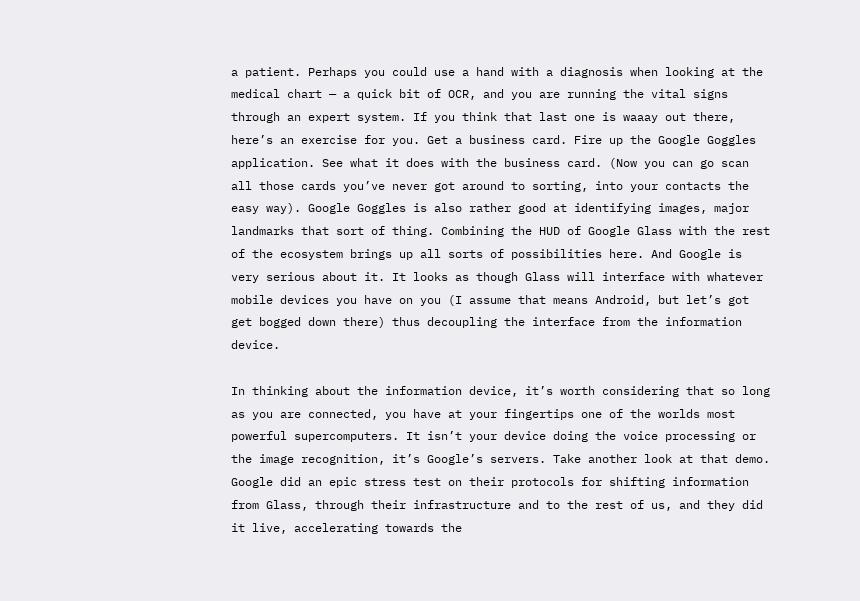a patient. Perhaps you could use a hand with a diagnosis when looking at the medical chart — a quick bit of OCR, and you are running the vital signs through an expert system. If you think that last one is waaay out there, here’s an exercise for you. Get a business card. Fire up the Google Goggles application. See what it does with the business card. (Now you can go scan all those cards you’ve never got around to sorting, into your contacts the easy way). Google Goggles is also rather good at identifying images, major landmarks that sort of thing. Combining the HUD of Google Glass with the rest of the ecosystem brings up all sorts of possibilities here. And Google is very serious about it. It looks as though Glass will interface with whatever mobile devices you have on you (I assume that means Android, but let’s got get bogged down there) thus decoupling the interface from the information device.

In thinking about the information device, it’s worth considering that so long as you are connected, you have at your fingertips one of the worlds most powerful supercomputers. It isn’t your device doing the voice processing or the image recognition, it’s Google’s servers. Take another look at that demo. Google did an epic stress test on their protocols for shifting information from Glass, through their infrastructure and to the rest of us, and they did it live, accelerating towards the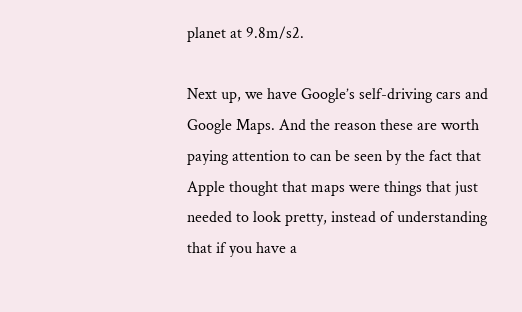planet at 9.8m/s2.

Next up, we have Google’s self-driving cars and Google Maps. And the reason these are worth paying attention to can be seen by the fact that Apple thought that maps were things that just needed to look pretty, instead of understanding that if you have a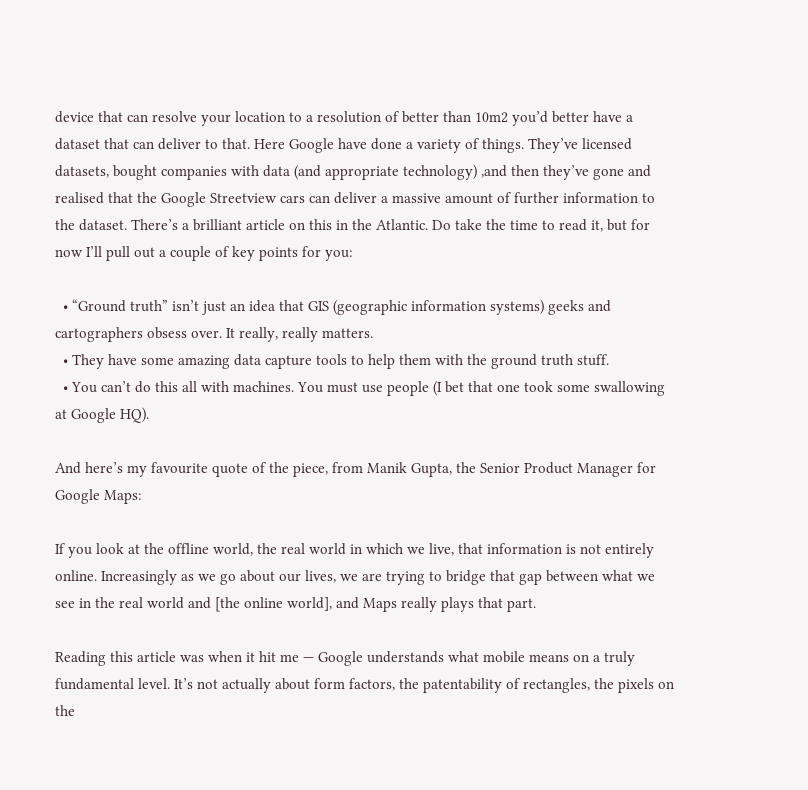device that can resolve your location to a resolution of better than 10m2 you’d better have a dataset that can deliver to that. Here Google have done a variety of things. They’ve licensed datasets, bought companies with data (and appropriate technology) ,and then they’ve gone and realised that the Google Streetview cars can deliver a massive amount of further information to the dataset. There’s a brilliant article on this in the Atlantic. Do take the time to read it, but for now I’ll pull out a couple of key points for you:

  • “Ground truth” isn’t just an idea that GIS (geographic information systems) geeks and cartographers obsess over. It really, really matters.
  • They have some amazing data capture tools to help them with the ground truth stuff.
  • You can’t do this all with machines. You must use people (I bet that one took some swallowing at Google HQ).

And here’s my favourite quote of the piece, from Manik Gupta, the Senior Product Manager for Google Maps:

If you look at the offline world, the real world in which we live, that information is not entirely online. Increasingly as we go about our lives, we are trying to bridge that gap between what we see in the real world and [the online world], and Maps really plays that part.

Reading this article was when it hit me — Google understands what mobile means on a truly fundamental level. It’s not actually about form factors, the patentability of rectangles, the pixels on the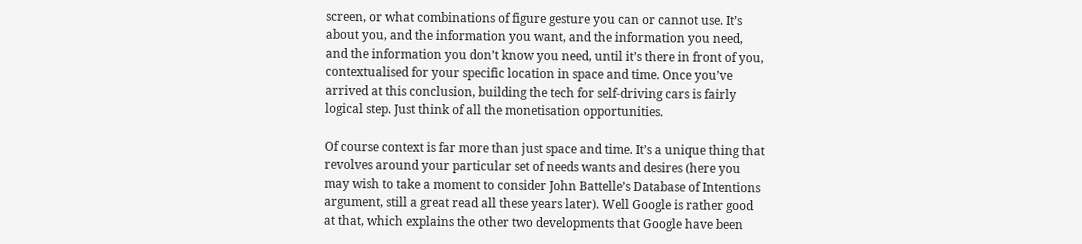screen, or what combinations of figure gesture you can or cannot use. It’s about you, and the information you want, and the information you need, and the information you don’t know you need, until it’s there in front of you, contextualised for your specific location in space and time. Once you’ve arrived at this conclusion, building the tech for self-driving cars is fairly logical step. Just think of all the monetisation opportunities.

Of course context is far more than just space and time. It’s a unique thing that revolves around your particular set of needs wants and desires (here you may wish to take a moment to consider John Battelle’s Database of Intentions argument, still a great read all these years later). Well Google is rather good at that, which explains the other two developments that Google have been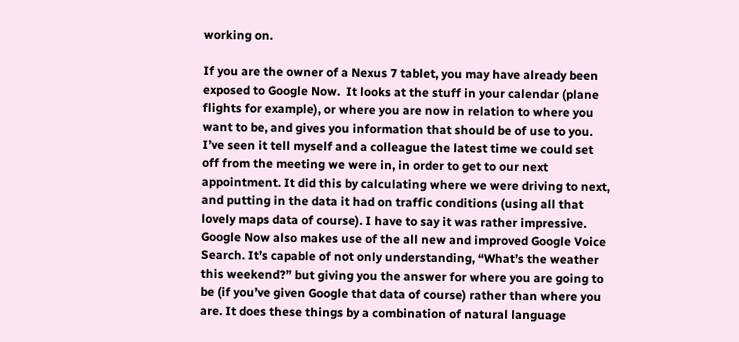working on.

If you are the owner of a Nexus 7 tablet, you may have already been exposed to Google Now.  It looks at the stuff in your calendar (plane flights for example), or where you are now in relation to where you want to be, and gives you information that should be of use to you. I’ve seen it tell myself and a colleague the latest time we could set off from the meeting we were in, in order to get to our next appointment. It did this by calculating where we were driving to next, and putting in the data it had on traffic conditions (using all that lovely maps data of course). I have to say it was rather impressive. Google Now also makes use of the all new and improved Google Voice Search. It’s capable of not only understanding, “What’s the weather this weekend?” but giving you the answer for where you are going to be (if you’ve given Google that data of course) rather than where you are. It does these things by a combination of natural language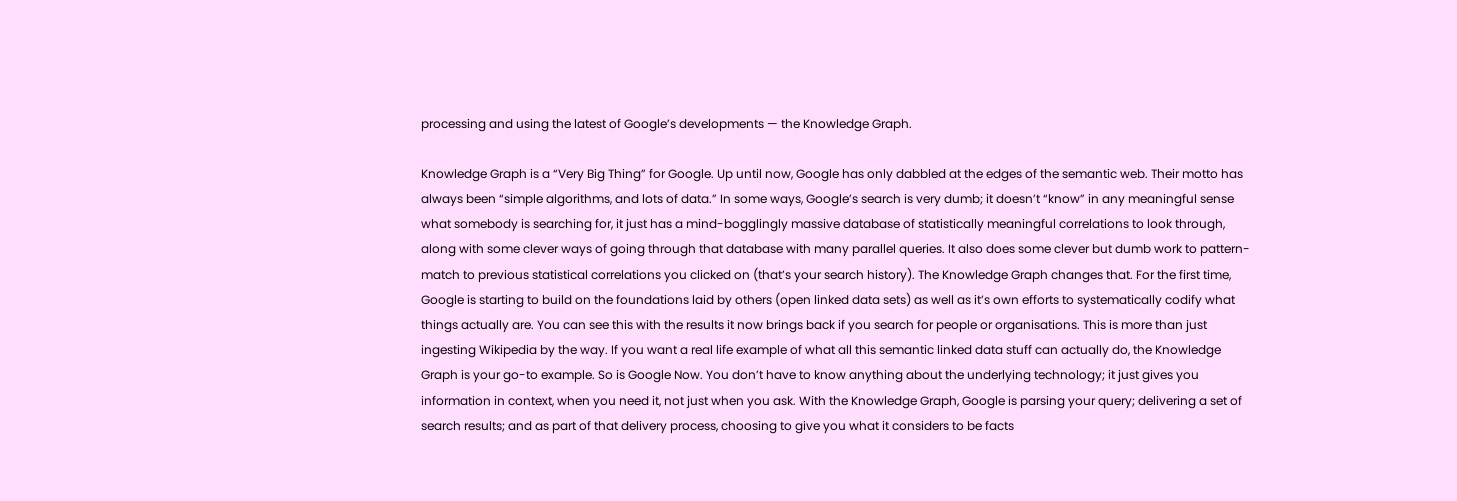processing and using the latest of Google’s developments — the Knowledge Graph.

Knowledge Graph is a “Very Big Thing” for Google. Up until now, Google has only dabbled at the edges of the semantic web. Their motto has always been “simple algorithms, and lots of data.” In some ways, Google’s search is very dumb; it doesn’t “know” in any meaningful sense what somebody is searching for, it just has a mind-bogglingly massive database of statistically meaningful correlations to look through, along with some clever ways of going through that database with many parallel queries. It also does some clever but dumb work to pattern-match to previous statistical correlations you clicked on (that’s your search history). The Knowledge Graph changes that. For the first time, Google is starting to build on the foundations laid by others (open linked data sets) as well as it’s own efforts to systematically codify what things actually are. You can see this with the results it now brings back if you search for people or organisations. This is more than just ingesting Wikipedia by the way. If you want a real life example of what all this semantic linked data stuff can actually do, the Knowledge Graph is your go-to example. So is Google Now. You don’t have to know anything about the underlying technology; it just gives you information in context, when you need it, not just when you ask. With the Knowledge Graph, Google is parsing your query; delivering a set of search results; and as part of that delivery process, choosing to give you what it considers to be facts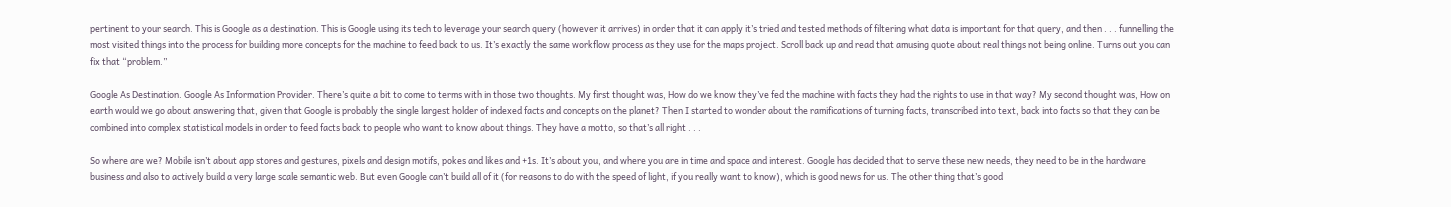pertinent to your search. This is Google as a destination. This is Google using its tech to leverage your search query (however it arrives) in order that it can apply it’s tried and tested methods of filtering what data is important for that query, and then . . . funnelling the most visited things into the process for building more concepts for the machine to feed back to us. It’s exactly the same workflow process as they use for the maps project. Scroll back up and read that amusing quote about real things not being online. Turns out you can fix that “problem.”

Google As Destination. Google As Information Provider. There’s quite a bit to come to terms with in those two thoughts. My first thought was, How do we know they’ve fed the machine with facts they had the rights to use in that way? My second thought was, How on earth would we go about answering that, given that Google is probably the single largest holder of indexed facts and concepts on the planet? Then I started to wonder about the ramifications of turning facts, transcribed into text, back into facts so that they can be combined into complex statistical models in order to feed facts back to people who want to know about things. They have a motto, so that’s all right . . .

So where are we? Mobile isn’t about app stores and gestures, pixels and design motifs, pokes and likes and +1s. It’s about you, and where you are in time and space and interest. Google has decided that to serve these new needs, they need to be in the hardware business and also to actively build a very large scale semantic web. But even Google can’t build all of it (for reasons to do with the speed of light, if you really want to know), which is good news for us. The other thing that’s good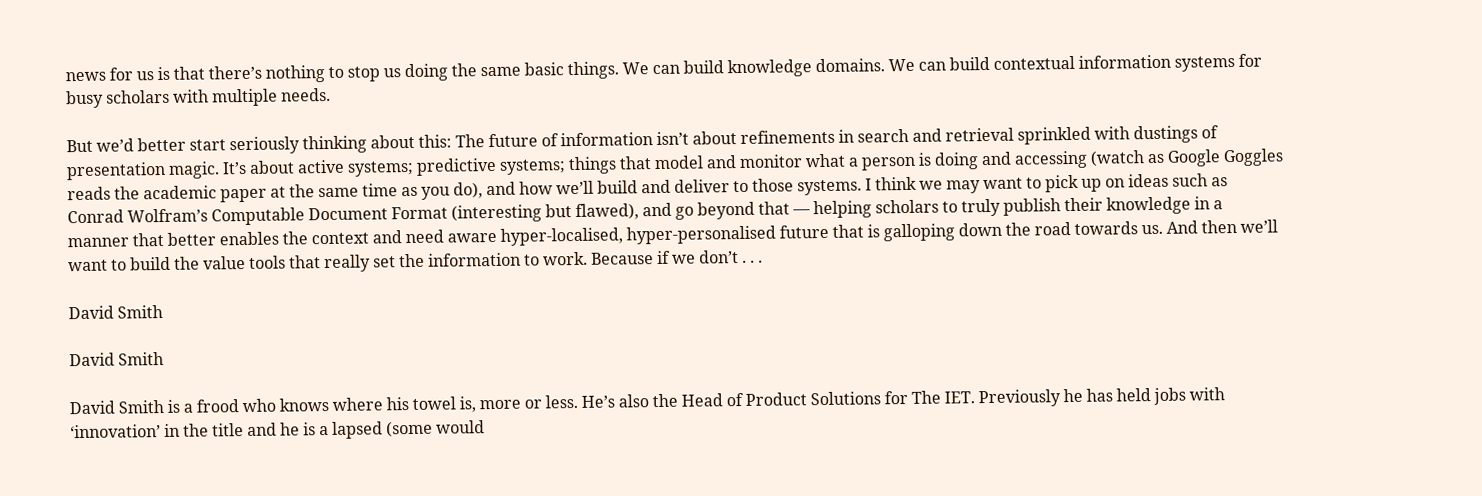news for us is that there’s nothing to stop us doing the same basic things. We can build knowledge domains. We can build contextual information systems for busy scholars with multiple needs.

But we’d better start seriously thinking about this: The future of information isn’t about refinements in search and retrieval sprinkled with dustings of presentation magic. It’s about active systems; predictive systems; things that model and monitor what a person is doing and accessing (watch as Google Goggles reads the academic paper at the same time as you do), and how we’ll build and deliver to those systems. I think we may want to pick up on ideas such as Conrad Wolfram’s Computable Document Format (interesting but flawed), and go beyond that — helping scholars to truly publish their knowledge in a manner that better enables the context and need aware hyper-localised, hyper-personalised future that is galloping down the road towards us. And then we’ll want to build the value tools that really set the information to work. Because if we don’t . . .

David Smith

David Smith

David Smith is a frood who knows where his towel is, more or less. He’s also the Head of Product Solutions for The IET. Previously he has held jobs with ‘innovation’ in the title and he is a lapsed (some would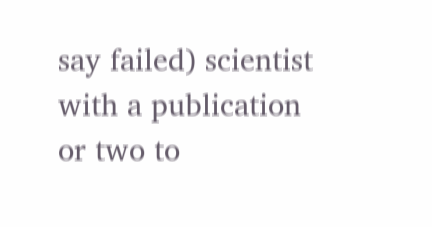say failed) scientist with a publication or two to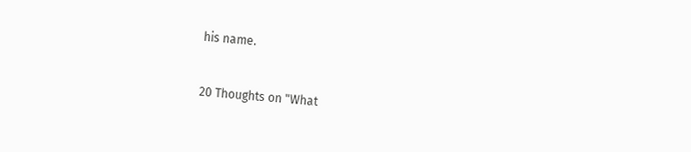his name.


20 Thoughts on "What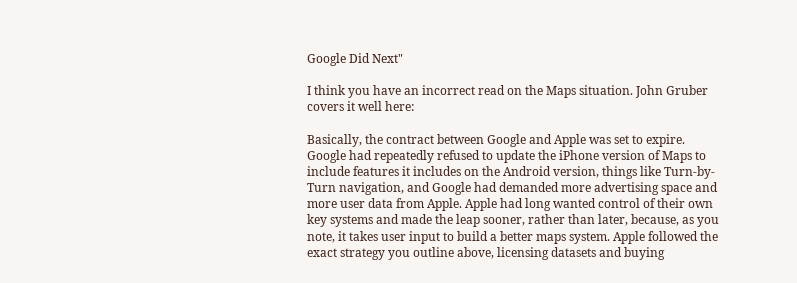Google Did Next"

I think you have an incorrect read on the Maps situation. John Gruber covers it well here:

Basically, the contract between Google and Apple was set to expire. Google had repeatedly refused to update the iPhone version of Maps to include features it includes on the Android version, things like Turn-by-Turn navigation, and Google had demanded more advertising space and more user data from Apple. Apple had long wanted control of their own key systems and made the leap sooner, rather than later, because, as you note, it takes user input to build a better maps system. Apple followed the exact strategy you outline above, licensing datasets and buying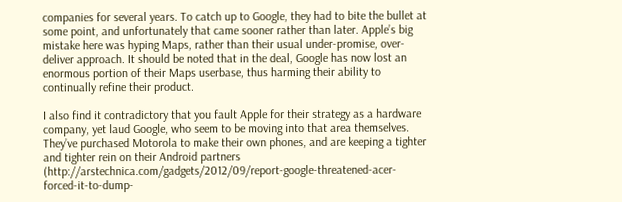companies for several years. To catch up to Google, they had to bite the bullet at some point, and unfortunately that came sooner rather than later. Apple’s big mistake here was hyping Maps, rather than their usual under-promise, over-deliver approach. It should be noted that in the deal, Google has now lost an enormous portion of their Maps userbase, thus harming their ability to continually refine their product.

I also find it contradictory that you fault Apple for their strategy as a hardware company, yet laud Google, who seem to be moving into that area themselves. They’ve purchased Motorola to make their own phones, and are keeping a tighter and tighter rein on their Android partners (http://arstechnica.com/gadgets/2012/09/report-google-threatened-acer-forced-it-to-dump-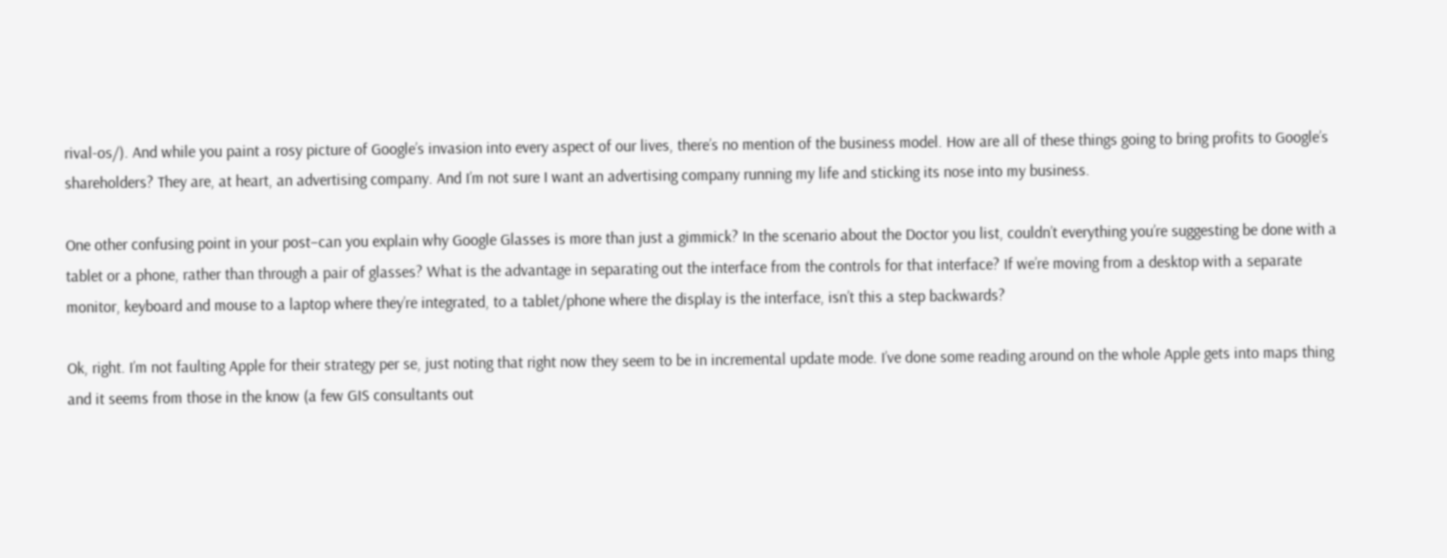rival-os/). And while you paint a rosy picture of Google’s invasion into every aspect of our lives, there’s no mention of the business model. How are all of these things going to bring profits to Google’s shareholders? They are, at heart, an advertising company. And I’m not sure I want an advertising company running my life and sticking its nose into my business.

One other confusing point in your post–can you explain why Google Glasses is more than just a gimmick? In the scenario about the Doctor you list, couldn’t everything you’re suggesting be done with a tablet or a phone, rather than through a pair of glasses? What is the advantage in separating out the interface from the controls for that interface? If we’re moving from a desktop with a separate monitor, keyboard and mouse to a laptop where they’re integrated, to a tablet/phone where the display is the interface, isn’t this a step backwards?

Ok, right. I’m not faulting Apple for their strategy per se, just noting that right now they seem to be in incremental update mode. I’ve done some reading around on the whole Apple gets into maps thing and it seems from those in the know (a few GIS consultants out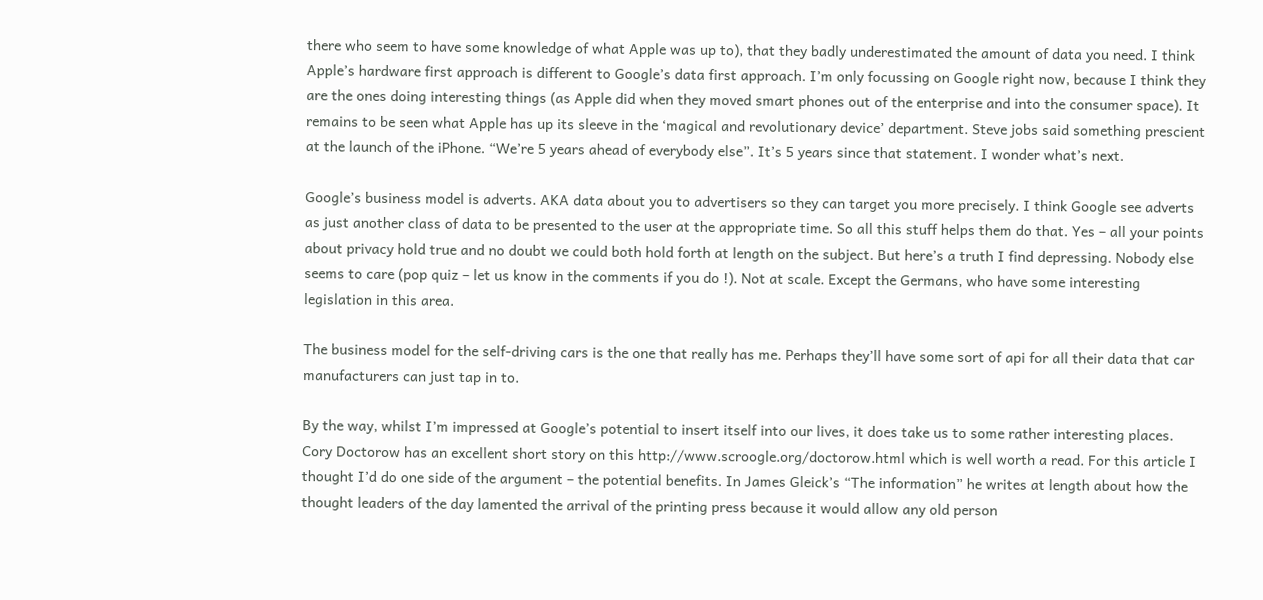there who seem to have some knowledge of what Apple was up to), that they badly underestimated the amount of data you need. I think Apple’s hardware first approach is different to Google’s data first approach. I’m only focussing on Google right now, because I think they are the ones doing interesting things (as Apple did when they moved smart phones out of the enterprise and into the consumer space). It remains to be seen what Apple has up its sleeve in the ‘magical and revolutionary device’ department. Steve jobs said something prescient at the launch of the iPhone. “We’re 5 years ahead of everybody else”. It’s 5 years since that statement. I wonder what’s next.

Google’s business model is adverts. AKA data about you to advertisers so they can target you more precisely. I think Google see adverts as just another class of data to be presented to the user at the appropriate time. So all this stuff helps them do that. Yes – all your points about privacy hold true and no doubt we could both hold forth at length on the subject. But here’s a truth I find depressing. Nobody else seems to care (pop quiz – let us know in the comments if you do !). Not at scale. Except the Germans, who have some interesting legislation in this area.

The business model for the self-driving cars is the one that really has me. Perhaps they’ll have some sort of api for all their data that car manufacturers can just tap in to.

By the way, whilst I’m impressed at Google’s potential to insert itself into our lives, it does take us to some rather interesting places. Cory Doctorow has an excellent short story on this http://www.scroogle.org/doctorow.html which is well worth a read. For this article I thought I’d do one side of the argument – the potential benefits. In James Gleick’s “The information” he writes at length about how the thought leaders of the day lamented the arrival of the printing press because it would allow any old person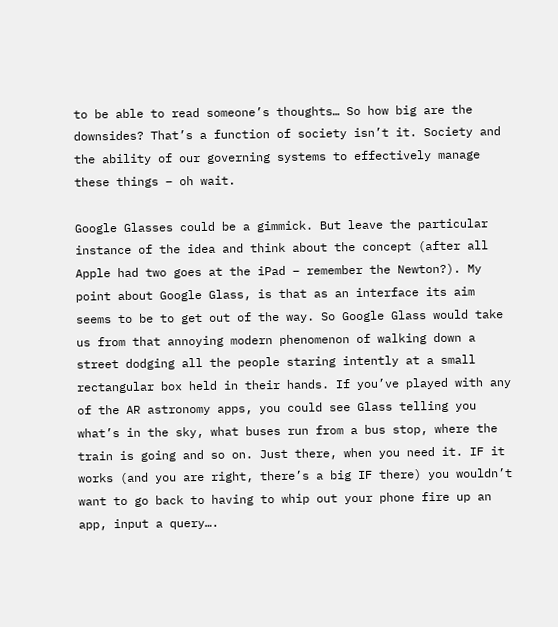to be able to read someone’s thoughts… So how big are the downsides? That’s a function of society isn’t it. Society and the ability of our governing systems to effectively manage these things – oh wait.

Google Glasses could be a gimmick. But leave the particular instance of the idea and think about the concept (after all Apple had two goes at the iPad – remember the Newton?). My point about Google Glass, is that as an interface its aim seems to be to get out of the way. So Google Glass would take us from that annoying modern phenomenon of walking down a street dodging all the people staring intently at a small rectangular box held in their hands. If you’ve played with any of the AR astronomy apps, you could see Glass telling you what’s in the sky, what buses run from a bus stop, where the train is going and so on. Just there, when you need it. IF it works (and you are right, there’s a big IF there) you wouldn’t want to go back to having to whip out your phone fire up an app, input a query….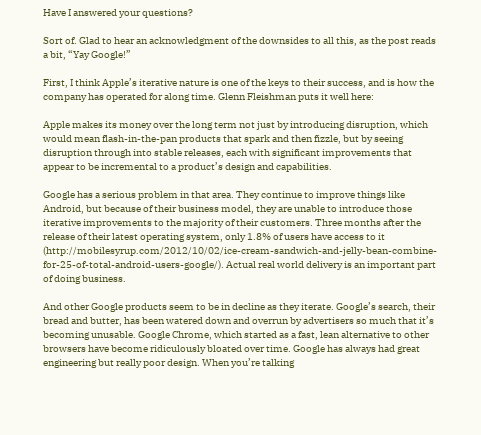Have I answered your questions?

Sort of. Glad to hear an acknowledgment of the downsides to all this, as the post reads a bit, “Yay Google!”

First, I think Apple’s iterative nature is one of the keys to their success, and is how the company has operated for along time. Glenn Fleishman puts it well here:

Apple makes its money over the long term not just by introducing disruption, which would mean flash-in-the-pan products that spark and then fizzle, but by seeing disruption through into stable releases, each with significant improvements that appear to be incremental to a product’s design and capabilities.

Google has a serious problem in that area. They continue to improve things like Android, but because of their business model, they are unable to introduce those iterative improvements to the majority of their customers. Three months after the release of their latest operating system, only 1.8% of users have access to it (http://mobilesyrup.com/2012/10/02/ice-cream-sandwich-and-jelly-bean-combine-for-25-of-total-android-users-google/). Actual real world delivery is an important part of doing business.

And other Google products seem to be in decline as they iterate. Google’s search, their bread and butter, has been watered down and overrun by advertisers so much that it’s becoming unusable. Google Chrome, which started as a fast, lean alternative to other browsers have become ridiculously bloated over time. Google has always had great engineering but really poor design. When you’re talking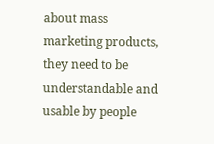about mass marketing products, they need to be understandable and usable by people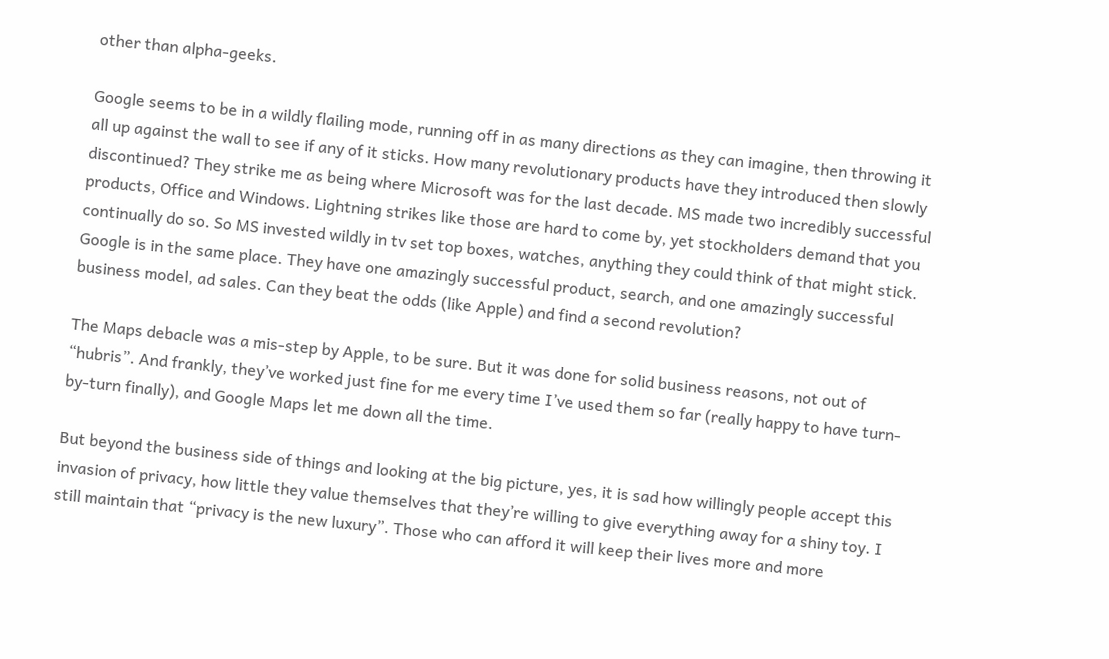other than alpha-geeks.

Google seems to be in a wildly flailing mode, running off in as many directions as they can imagine, then throwing it all up against the wall to see if any of it sticks. How many revolutionary products have they introduced then slowly discontinued? They strike me as being where Microsoft was for the last decade. MS made two incredibly successful products, Office and Windows. Lightning strikes like those are hard to come by, yet stockholders demand that you continually do so. So MS invested wildly in tv set top boxes, watches, anything they could think of that might stick. Google is in the same place. They have one amazingly successful product, search, and one amazingly successful business model, ad sales. Can they beat the odds (like Apple) and find a second revolution?

The Maps debacle was a mis-step by Apple, to be sure. But it was done for solid business reasons, not out of “hubris”. And frankly, they’ve worked just fine for me every time I’ve used them so far (really happy to have turn-by-turn finally), and Google Maps let me down all the time.

But beyond the business side of things and looking at the big picture, yes, it is sad how willingly people accept this invasion of privacy, how little they value themselves that they’re willing to give everything away for a shiny toy. I still maintain that “privacy is the new luxury”. Those who can afford it will keep their lives more and more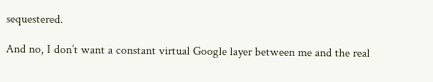sequestered.

And no, I don’t want a constant virtual Google layer between me and the real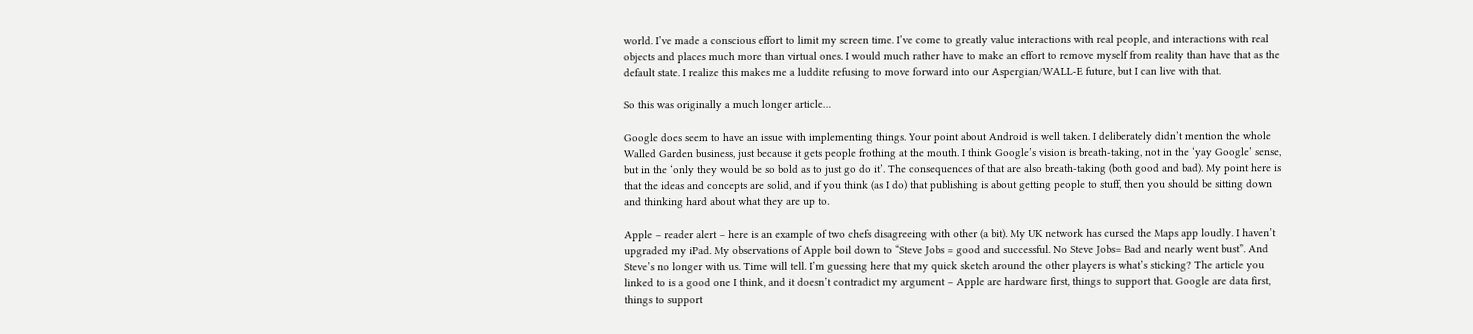world. I’ve made a conscious effort to limit my screen time. I’ve come to greatly value interactions with real people, and interactions with real objects and places much more than virtual ones. I would much rather have to make an effort to remove myself from reality than have that as the default state. I realize this makes me a luddite refusing to move forward into our Aspergian/WALL-E future, but I can live with that.

So this was originally a much longer article…

Google does seem to have an issue with implementing things. Your point about Android is well taken. I deliberately didn’t mention the whole Walled Garden business, just because it gets people frothing at the mouth. I think Google’s vision is breath-taking, not in the ‘yay Google’ sense, but in the ‘only they would be so bold as to just go do it’. The consequences of that are also breath-taking (both good and bad). My point here is that the ideas and concepts are solid, and if you think (as I do) that publishing is about getting people to stuff, then you should be sitting down and thinking hard about what they are up to.

Apple – reader alert – here is an example of two chefs disagreeing with other (a bit). My UK network has cursed the Maps app loudly. I haven’t upgraded my iPad. My observations of Apple boil down to “Steve Jobs = good and successful. No Steve Jobs= Bad and nearly went bust”. And Steve’s no longer with us. Time will tell. I’m guessing here that my quick sketch around the other players is what’s sticking? The article you linked to is a good one I think, and it doesn’t contradict my argument – Apple are hardware first, things to support that. Google are data first, things to support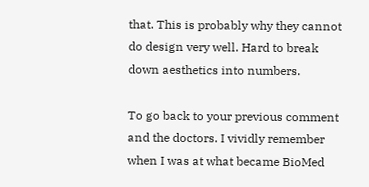that. This is probably why they cannot do design very well. Hard to break down aesthetics into numbers.

To go back to your previous comment and the doctors. I vividly remember when I was at what became BioMed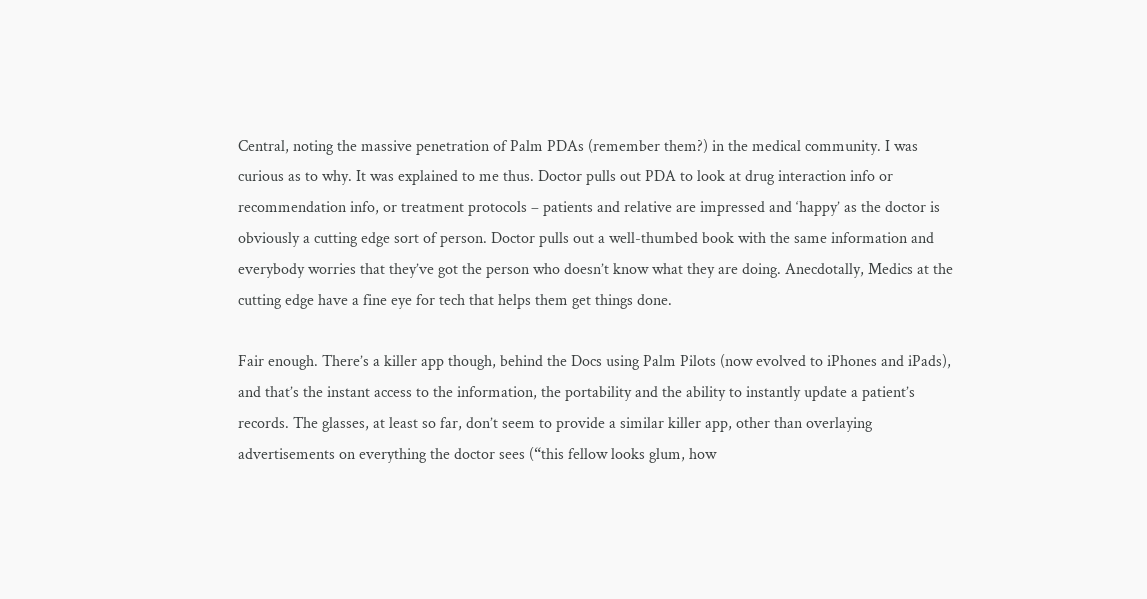Central, noting the massive penetration of Palm PDAs (remember them?) in the medical community. I was curious as to why. It was explained to me thus. Doctor pulls out PDA to look at drug interaction info or recommendation info, or treatment protocols – patients and relative are impressed and ‘happy’ as the doctor is obviously a cutting edge sort of person. Doctor pulls out a well-thumbed book with the same information and everybody worries that they’ve got the person who doesn’t know what they are doing. Anecdotally, Medics at the cutting edge have a fine eye for tech that helps them get things done.

Fair enough. There’s a killer app though, behind the Docs using Palm Pilots (now evolved to iPhones and iPads), and that’s the instant access to the information, the portability and the ability to instantly update a patient’s records. The glasses, at least so far, don’t seem to provide a similar killer app, other than overlaying advertisements on everything the doctor sees (“this fellow looks glum, how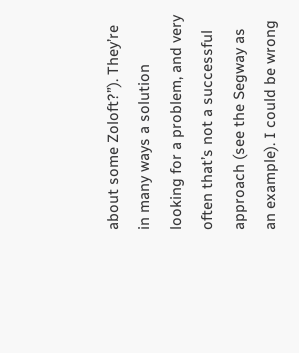about some Zoloft?”). They’re in many ways a solution looking for a problem, and very often that’s not a successful approach (see the Segway as an example). I could be wrong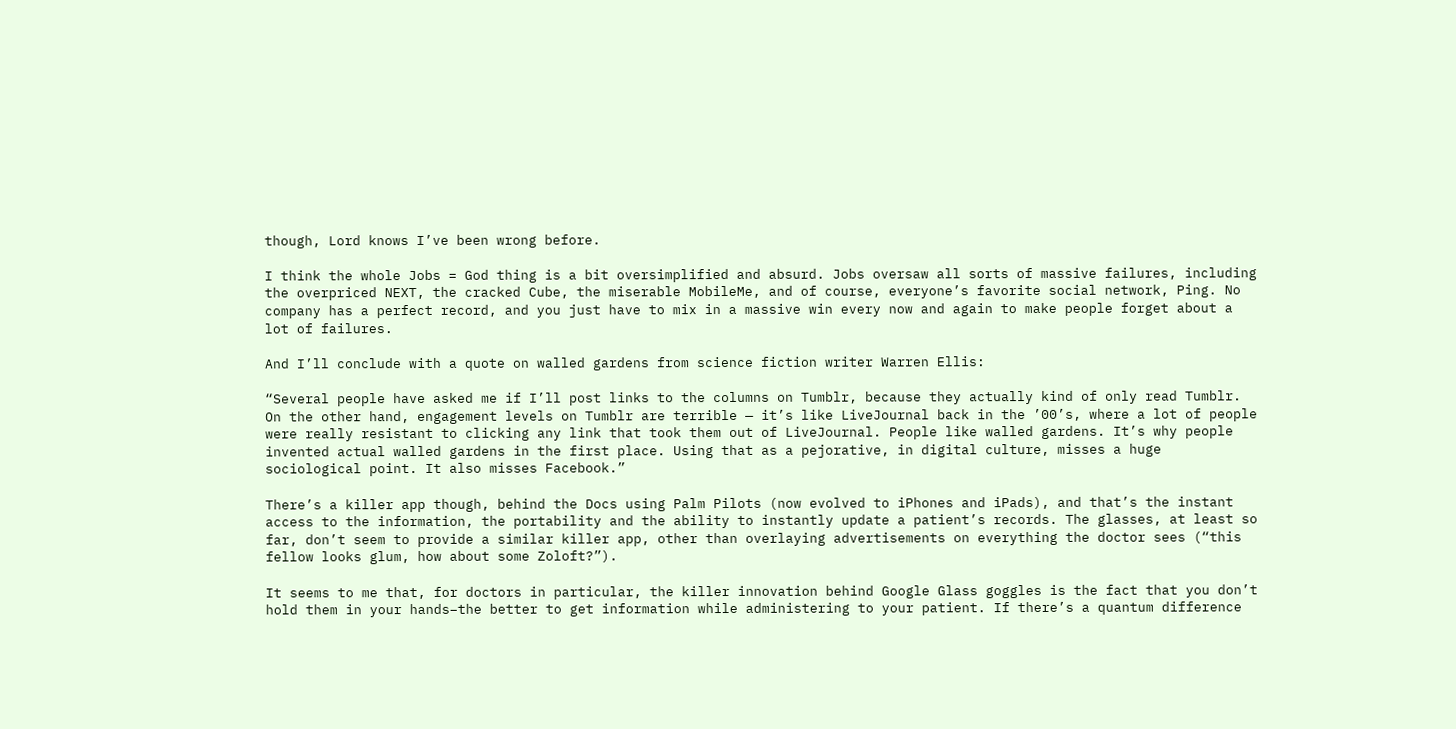though, Lord knows I’ve been wrong before.

I think the whole Jobs = God thing is a bit oversimplified and absurd. Jobs oversaw all sorts of massive failures, including the overpriced NEXT, the cracked Cube, the miserable MobileMe, and of course, everyone’s favorite social network, Ping. No company has a perfect record, and you just have to mix in a massive win every now and again to make people forget about a lot of failures.

And I’ll conclude with a quote on walled gardens from science fiction writer Warren Ellis:

“Several people have asked me if I’ll post links to the columns on Tumblr, because they actually kind of only read Tumblr. On the other hand, engagement levels on Tumblr are terrible — it’s like LiveJournal back in the ’00’s, where a lot of people were really resistant to clicking any link that took them out of LiveJournal. People like walled gardens. It’s why people invented actual walled gardens in the first place. Using that as a pejorative, in digital culture, misses a huge sociological point. It also misses Facebook.”

There’s a killer app though, behind the Docs using Palm Pilots (now evolved to iPhones and iPads), and that’s the instant access to the information, the portability and the ability to instantly update a patient’s records. The glasses, at least so far, don’t seem to provide a similar killer app, other than overlaying advertisements on everything the doctor sees (“this fellow looks glum, how about some Zoloft?”).

It seems to me that, for doctors in particular, the killer innovation behind Google Glass goggles is the fact that you don’t hold them in your hands–the better to get information while administering to your patient. If there’s a quantum difference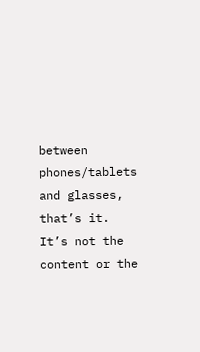between phones/tablets and glasses, that’s it. It’s not the content or the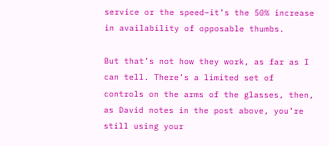service or the speed–it’s the 50% increase in availability of opposable thumbs.

But that’s not how they work, as far as I can tell. There’s a limited set of controls on the arms of the glasses, then, as David notes in the post above, you’re still using your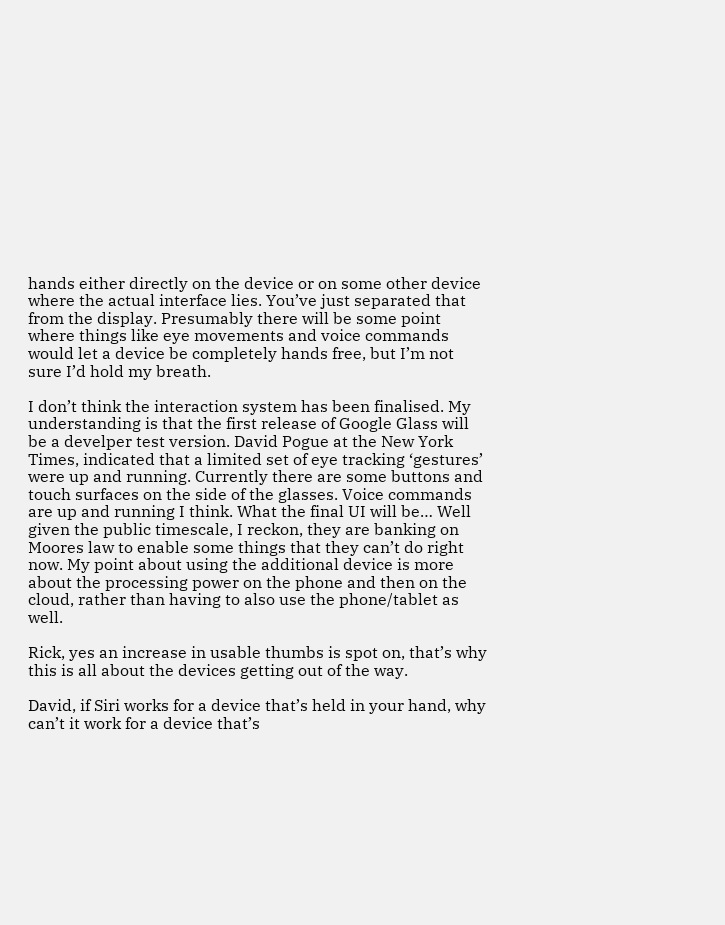hands either directly on the device or on some other device where the actual interface lies. You’ve just separated that from the display. Presumably there will be some point where things like eye movements and voice commands would let a device be completely hands free, but I’m not sure I’d hold my breath.

I don’t think the interaction system has been finalised. My understanding is that the first release of Google Glass will be a develper test version. David Pogue at the New York Times, indicated that a limited set of eye tracking ‘gestures’ were up and running. Currently there are some buttons and touch surfaces on the side of the glasses. Voice commands are up and running I think. What the final UI will be… Well given the public timescale, I reckon, they are banking on Moores law to enable some things that they can’t do right now. My point about using the additional device is more about the processing power on the phone and then on the cloud, rather than having to also use the phone/tablet as well.

Rick, yes an increase in usable thumbs is spot on, that’s why this is all about the devices getting out of the way.

David, if Siri works for a device that’s held in your hand, why can’t it work for a device that’s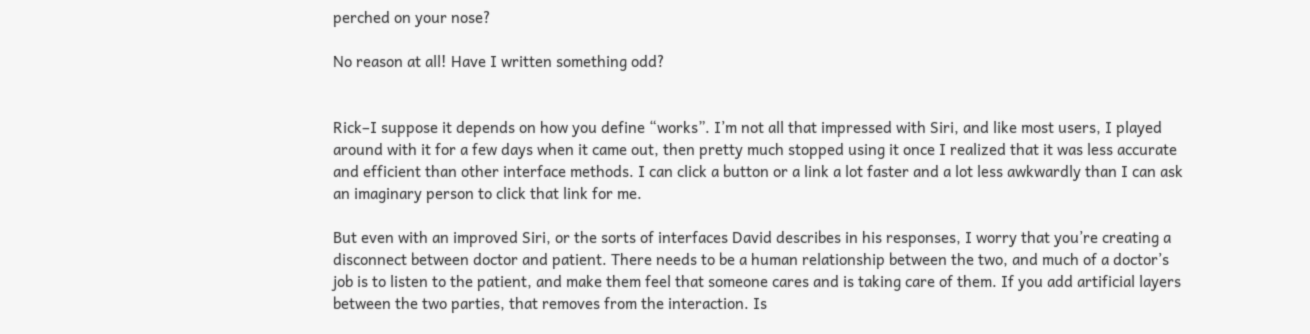perched on your nose?

No reason at all! Have I written something odd?


Rick–I suppose it depends on how you define “works”. I’m not all that impressed with Siri, and like most users, I played around with it for a few days when it came out, then pretty much stopped using it once I realized that it was less accurate and efficient than other interface methods. I can click a button or a link a lot faster and a lot less awkwardly than I can ask an imaginary person to click that link for me.

But even with an improved Siri, or the sorts of interfaces David describes in his responses, I worry that you’re creating a disconnect between doctor and patient. There needs to be a human relationship between the two, and much of a doctor’s job is to listen to the patient, and make them feel that someone cares and is taking care of them. If you add artificial layers between the two parties, that removes from the interaction. Is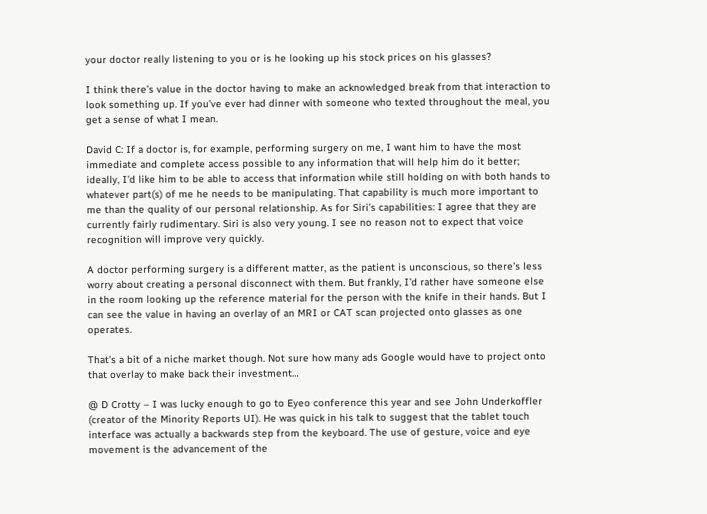your doctor really listening to you or is he looking up his stock prices on his glasses?

I think there’s value in the doctor having to make an acknowledged break from that interaction to look something up. If you’ve ever had dinner with someone who texted throughout the meal, you get a sense of what I mean.

David C: If a doctor is, for example, performing surgery on me, I want him to have the most immediate and complete access possible to any information that will help him do it better; ideally, I’d like him to be able to access that information while still holding on with both hands to whatever part(s) of me he needs to be manipulating. That capability is much more important to me than the quality of our personal relationship. As for Siri’s capabilities: I agree that they are currently fairly rudimentary. Siri is also very young. I see no reason not to expect that voice recognition will improve very quickly.

A doctor performing surgery is a different matter, as the patient is unconscious, so there’s less worry about creating a personal disconnect with them. But frankly, I’d rather have someone else in the room looking up the reference material for the person with the knife in their hands. But I can see the value in having an overlay of an MRI or CAT scan projected onto glasses as one operates.

That’s a bit of a niche market though. Not sure how many ads Google would have to project onto that overlay to make back their investment…

@ D Crotty – I was lucky enough to go to Eyeo conference this year and see John Underkoffler (creator of the Minority Reports UI). He was quick in his talk to suggest that the tablet touch interface was actually a backwards step from the keyboard. The use of gesture, voice and eye movement is the advancement of the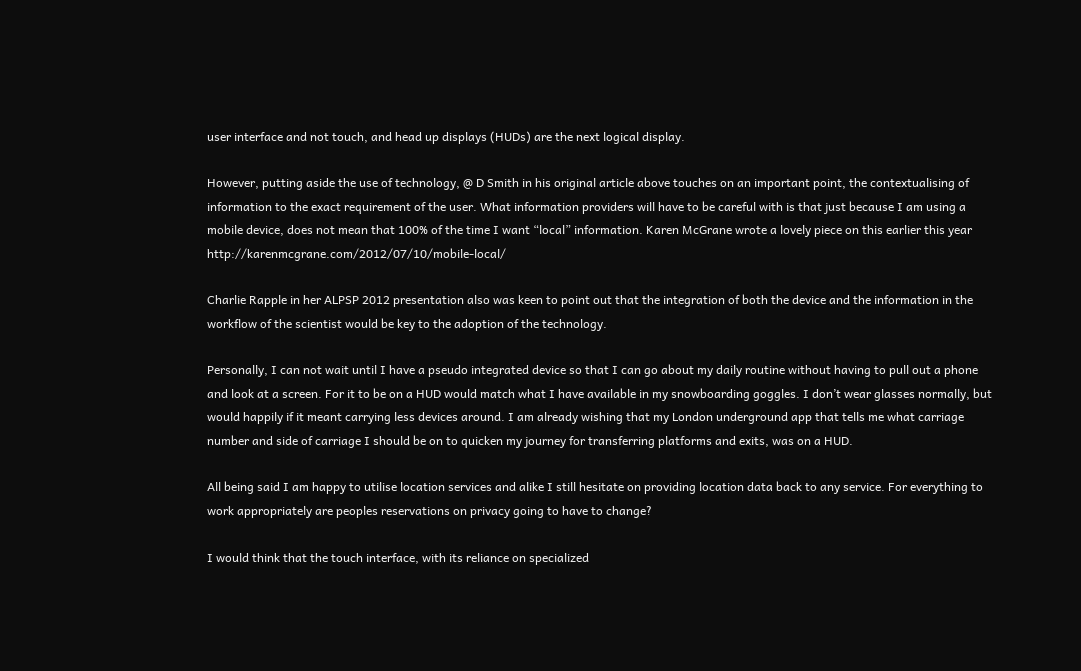user interface and not touch, and head up displays (HUDs) are the next logical display.

However, putting aside the use of technology, @ D Smith in his original article above touches on an important point, the contextualising of information to the exact requirement of the user. What information providers will have to be careful with is that just because I am using a mobile device, does not mean that 100% of the time I want “local” information. Karen McGrane wrote a lovely piece on this earlier this year http://karenmcgrane.com/2012/07/10/mobile-local/

Charlie Rapple in her ALPSP 2012 presentation also was keen to point out that the integration of both the device and the information in the workflow of the scientist would be key to the adoption of the technology.

Personally, I can not wait until I have a pseudo integrated device so that I can go about my daily routine without having to pull out a phone and look at a screen. For it to be on a HUD would match what I have available in my snowboarding goggles. I don’t wear glasses normally, but would happily if it meant carrying less devices around. I am already wishing that my London underground app that tells me what carriage number and side of carriage I should be on to quicken my journey for transferring platforms and exits, was on a HUD.

All being said I am happy to utilise location services and alike I still hesitate on providing location data back to any service. For everything to work appropriately are peoples reservations on privacy going to have to change?

I would think that the touch interface, with its reliance on specialized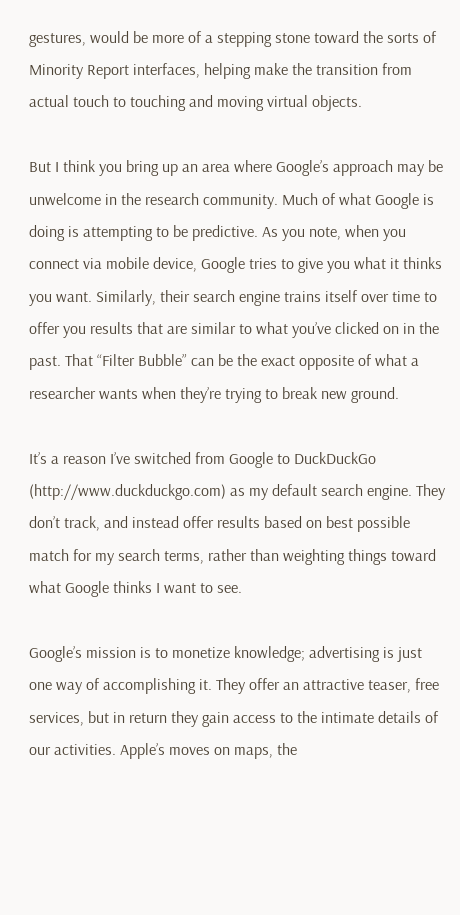gestures, would be more of a stepping stone toward the sorts of Minority Report interfaces, helping make the transition from actual touch to touching and moving virtual objects.

But I think you bring up an area where Google’s approach may be unwelcome in the research community. Much of what Google is doing is attempting to be predictive. As you note, when you connect via mobile device, Google tries to give you what it thinks you want. Similarly, their search engine trains itself over time to offer you results that are similar to what you’ve clicked on in the past. That “Filter Bubble” can be the exact opposite of what a researcher wants when they’re trying to break new ground.

It’s a reason I’ve switched from Google to DuckDuckGo (http://www.duckduckgo.com) as my default search engine. They don’t track, and instead offer results based on best possible match for my search terms, rather than weighting things toward what Google thinks I want to see.

Google’s mission is to monetize knowledge; advertising is just one way of accomplishing it. They offer an attractive teaser, free services, but in return they gain access to the intimate details of our activities. Apple’s moves on maps, the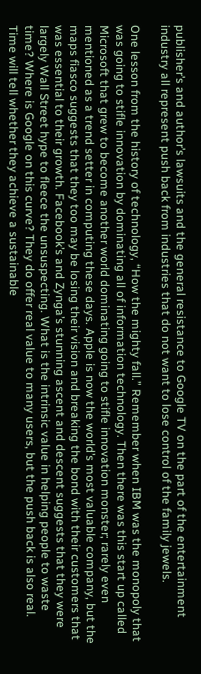publisher’s and author’s lawsuits and the general resistance to Google TV on the part of the entertainment industry all represent push back from industries that do not want to lose control of the family jewels.

One lesson from the history of technology, “How the mighty fall.” Remember when IBM was the monopoly that was going to stifle innovation by dominating all of information technology. Then there was this start up called Microsoft that grew to become another world dominating going to stifle innovation monster; rarely even mentioned as a trend setter in computing these days. Apple is now the world’s most valuable company, but the maps fiasco suggests that they too may be losing their vision and breaking the bond with their customers that was essential to their growth. Facebook’s and Zynga’s stunning ascent and descent suggests that they were largely Wall Street hype to fleece the unsuspecting. What is the intrinsic value in helping people to waste time? Where is Google on this curve? They do offer real value to many users, but the push back is also real. Time will tell whether they achieve a sustainable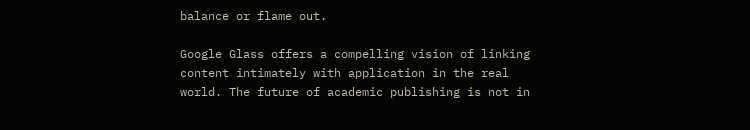balance or flame out.

Google Glass offers a compelling vision of linking content intimately with application in the real world. The future of academic publishing is not in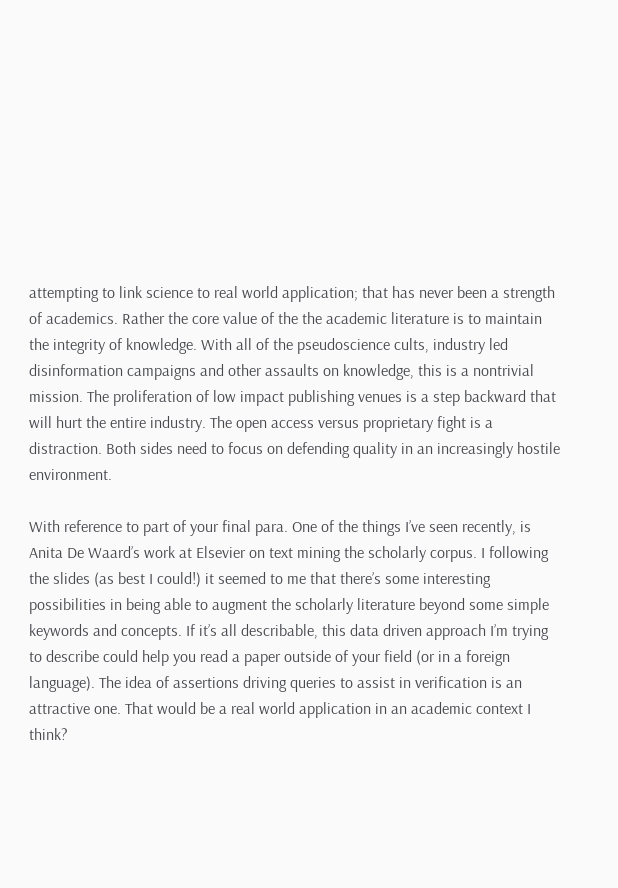attempting to link science to real world application; that has never been a strength of academics. Rather the core value of the the academic literature is to maintain the integrity of knowledge. With all of the pseudoscience cults, industry led disinformation campaigns and other assaults on knowledge, this is a nontrivial mission. The proliferation of low impact publishing venues is a step backward that will hurt the entire industry. The open access versus proprietary fight is a distraction. Both sides need to focus on defending quality in an increasingly hostile environment.

With reference to part of your final para. One of the things I’ve seen recently, is Anita De Waard’s work at Elsevier on text mining the scholarly corpus. I following the slides (as best I could!) it seemed to me that there’s some interesting possibilities in being able to augment the scholarly literature beyond some simple keywords and concepts. If it’s all describable, this data driven approach I’m trying to describe could help you read a paper outside of your field (or in a foreign language). The idea of assertions driving queries to assist in verification is an attractive one. That would be a real world application in an academic context I think?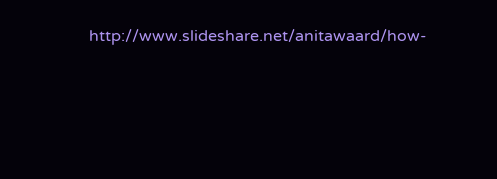http://www.slideshare.net/anitawaard/how-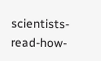scientists-read-how-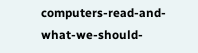computers-read-and-what-we-should-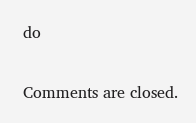do

Comments are closed.